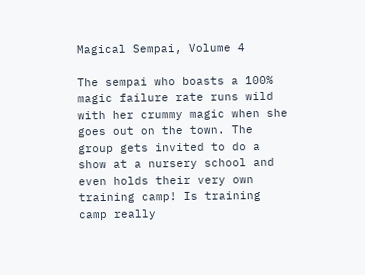Magical Sempai, Volume 4

The sempai who boasts a 100% magic failure rate runs wild with her crummy magic when she goes out on the town. The group gets invited to do a show at a nursery school and even holds their very own training camp! Is training camp really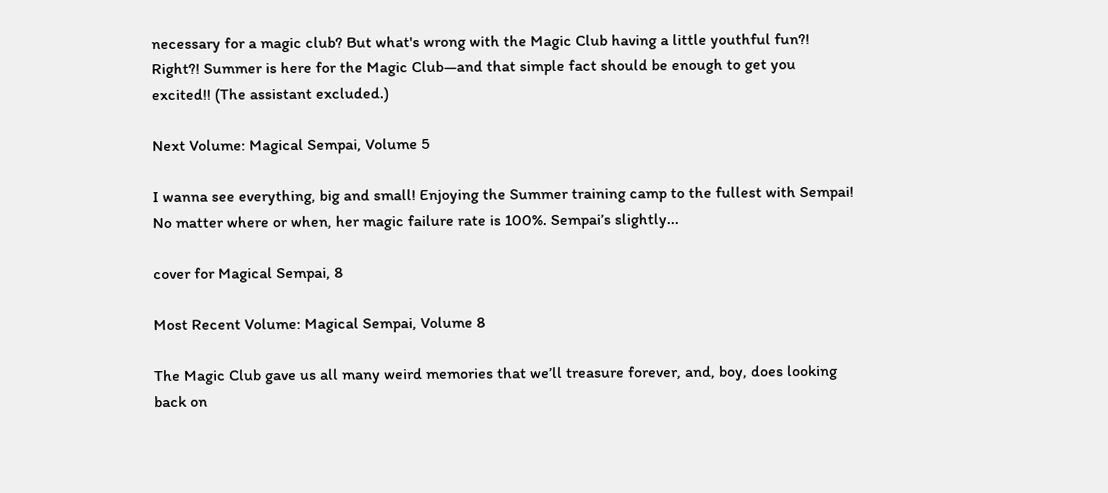necessary for a magic club? But what's wrong with the Magic Club having a little youthful fun?! Right?! Summer is here for the Magic Club—and that simple fact should be enough to get you excited!! (The assistant excluded.)

Next Volume: Magical Sempai, Volume 5

I wanna see everything, big and small! Enjoying the Summer training camp to the fullest with Sempai! No matter where or when, her magic failure rate is 100%. Sempai’s slightly...

cover for Magical Sempai, 8

Most Recent Volume: Magical Sempai, Volume 8

The Magic Club gave us all many weird memories that we’ll treasure forever, and, boy, does looking back on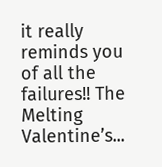it really reminds you of all the failures!! The Melting Valentine’s...